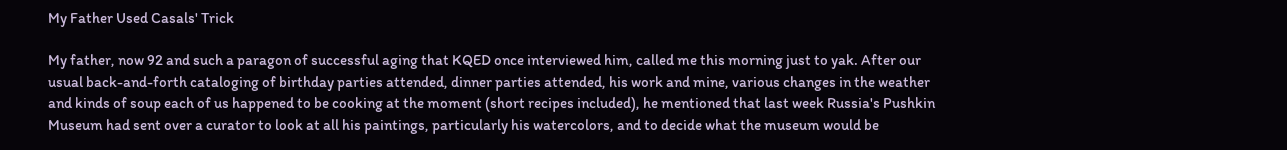My Father Used Casals' Trick

My father, now 92 and such a paragon of successful aging that KQED once interviewed him, called me this morning just to yak. After our usual back-and-forth cataloging of birthday parties attended, dinner parties attended, his work and mine, various changes in the weather and kinds of soup each of us happened to be cooking at the moment (short recipes included), he mentioned that last week Russia's Pushkin Museum had sent over a curator to look at all his paintings, particularly his watercolors, and to decide what the museum would be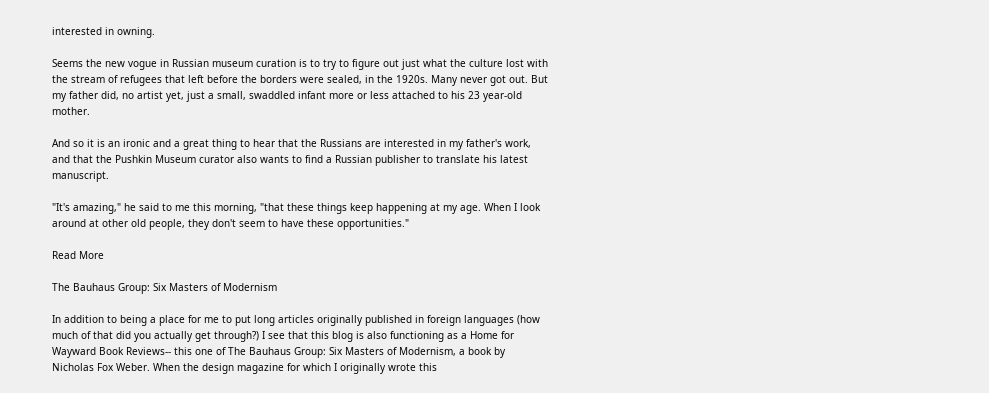interested in owning.

Seems the new vogue in Russian museum curation is to try to figure out just what the culture lost with the stream of refugees that left before the borders were sealed, in the 1920s. Many never got out. But my father did, no artist yet, just a small, swaddled infant more or less attached to his 23 year-old mother.

And so it is an ironic and a great thing to hear that the Russians are interested in my father's work, and that the Pushkin Museum curator also wants to find a Russian publisher to translate his latest manuscript.

"It's amazing," he said to me this morning, "that these things keep happening at my age. When I look around at other old people, they don't seem to have these opportunities."

Read More

The Bauhaus Group: Six Masters of Modernism

In addition to being a place for me to put long articles originally published in foreign languages (how much of that did you actually get through?) I see that this blog is also functioning as a Home for Wayward Book Reviews-- this one of The Bauhaus Group: Six Masters of Modernism, a book by Nicholas Fox Weber. When the design magazine for which I originally wrote this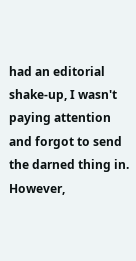had an editorial shake-up, I wasn't paying attention and forgot to send the darned thing in. However,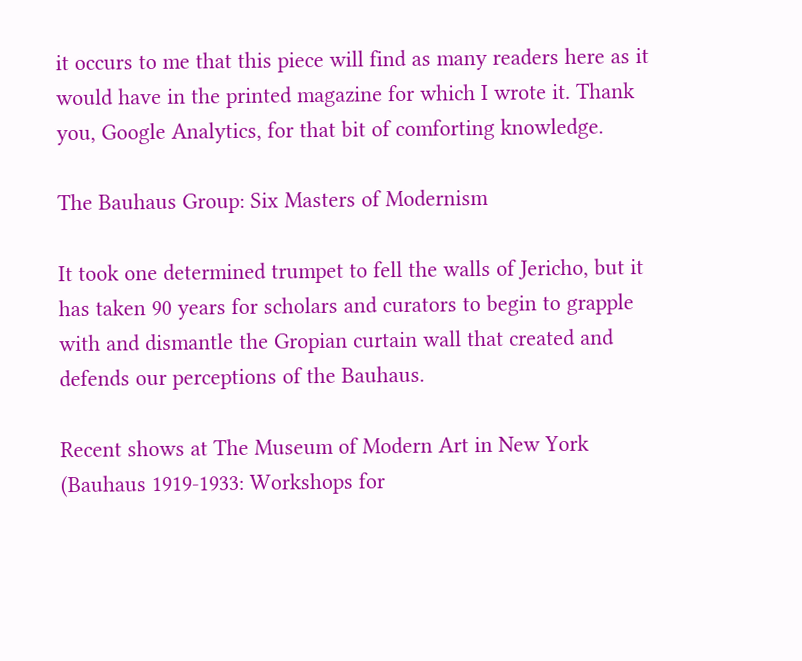it occurs to me that this piece will find as many readers here as it would have in the printed magazine for which I wrote it. Thank you, Google Analytics, for that bit of comforting knowledge.

The Bauhaus Group: Six Masters of Modernism

It took one determined trumpet to fell the walls of Jericho, but it has taken 90 years for scholars and curators to begin to grapple with and dismantle the Gropian curtain wall that created and defends our perceptions of the Bauhaus.

Recent shows at The Museum of Modern Art in New York (Bauhaus 1919-1933: Workshops for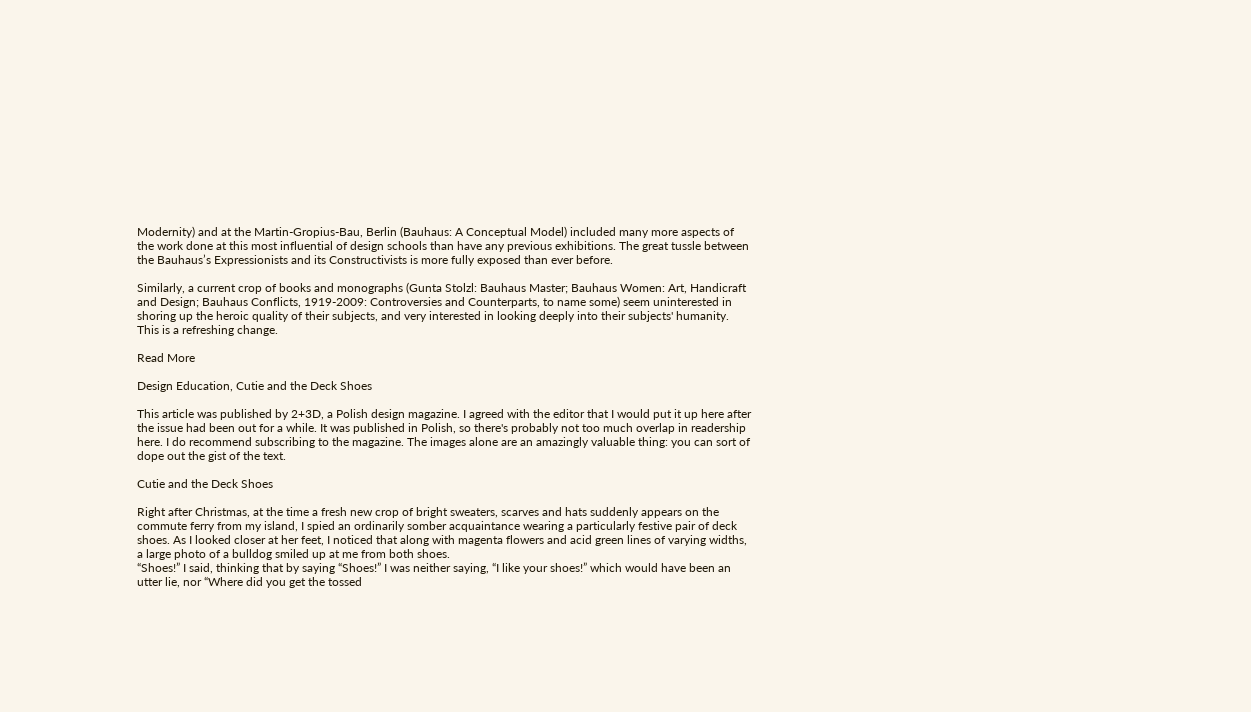Modernity) and at the Martin-Gropius-Bau, Berlin (Bauhaus: A Conceptual Model) included many more aspects of the work done at this most influential of design schools than have any previous exhibitions. The great tussle between the Bauhaus’s Expressionists and its Constructivists is more fully exposed than ever before.

Similarly, a current crop of books and monographs (Gunta Stolzl: Bauhaus Master; Bauhaus Women: Art, Handicraft and Design; Bauhaus Conflicts, 1919-2009: Controversies and Counterparts, to name some) seem uninterested in shoring up the heroic quality of their subjects, and very interested in looking deeply into their subjects' humanity. This is a refreshing change.

Read More

Design Education, Cutie and the Deck Shoes

This article was published by 2+3D, a Polish design magazine. I agreed with the editor that I would put it up here after the issue had been out for a while. It was published in Polish, so there's probably not too much overlap in readership here. I do recommend subscribing to the magazine. The images alone are an amazingly valuable thing: you can sort of dope out the gist of the text.

Cutie and the Deck Shoes

Right after Christmas, at the time a fresh new crop of bright sweaters, scarves and hats suddenly appears on the commute ferry from my island, I spied an ordinarily somber acquaintance wearing a particularly festive pair of deck shoes. As I looked closer at her feet, I noticed that along with magenta flowers and acid green lines of varying widths, a large photo of a bulldog smiled up at me from both shoes.
“Shoes!” I said, thinking that by saying “Shoes!” I was neither saying, “I like your shoes!” which would have been an utter lie, nor “Where did you get the tossed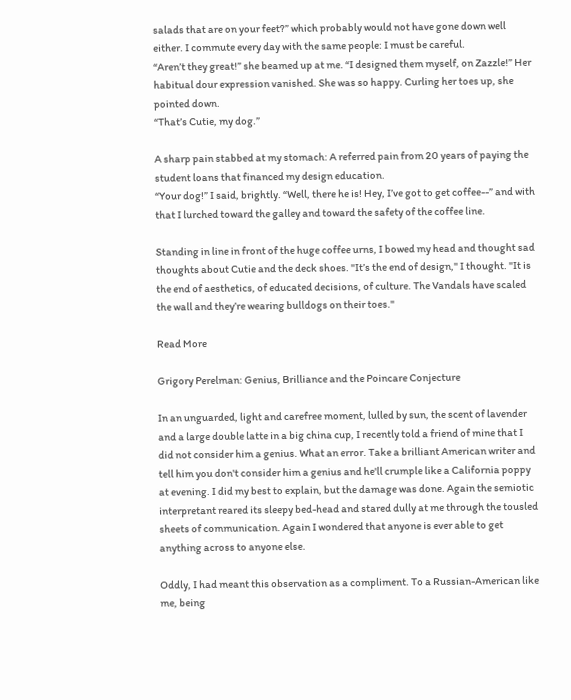salads that are on your feet?” which probably would not have gone down well either. I commute every day with the same people: I must be careful.
“Aren’t they great!” she beamed up at me. “I designed them myself, on Zazzle!” Her habitual dour expression vanished. She was so happy. Curling her toes up, she pointed down.
“That’s Cutie, my dog.”

A sharp pain stabbed at my stomach: A referred pain from 20 years of paying the student loans that financed my design education.
“Your dog!” I said, brightly. “Well, there he is! Hey, I’ve got to get coffee--” and with that I lurched toward the galley and toward the safety of the coffee line.

Standing in line in front of the huge coffee urns, I bowed my head and thought sad thoughts about Cutie and the deck shoes. "It’s the end of design," I thought. "It is the end of aesthetics, of educated decisions, of culture. The Vandals have scaled the wall and they’re wearing bulldogs on their toes."

Read More

Grigory Perelman: Genius, Brilliance and the Poincare Conjecture

In an unguarded, light and carefree moment, lulled by sun, the scent of lavender and a large double latte in a big china cup, I recently told a friend of mine that I did not consider him a genius. What an error. Take a brilliant American writer and tell him you don't consider him a genius and he'll crumple like a California poppy at evening. I did my best to explain, but the damage was done. Again the semiotic interpretant reared its sleepy bed-head and stared dully at me through the tousled sheets of communication. Again I wondered that anyone is ever able to get anything across to anyone else.

Oddly, I had meant this observation as a compliment. To a Russian-American like me, being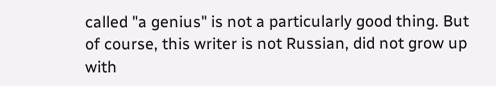called "a genius" is not a particularly good thing. But of course, this writer is not Russian, did not grow up with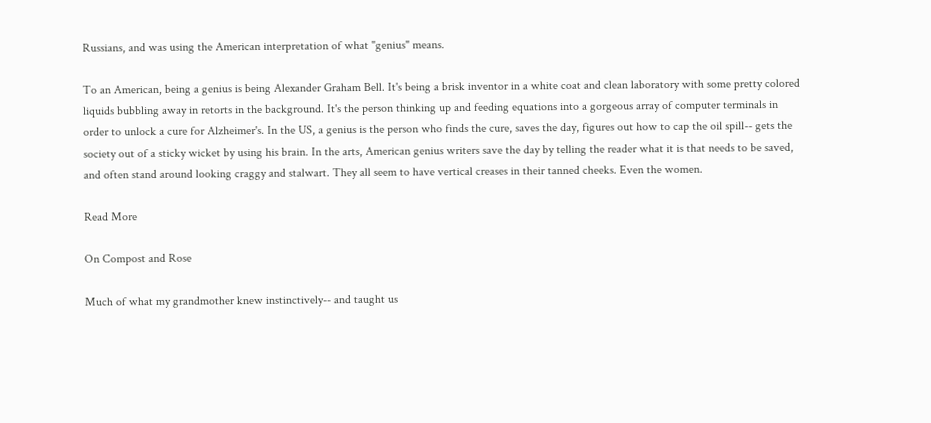Russians, and was using the American interpretation of what "genius" means.

To an American, being a genius is being Alexander Graham Bell. It's being a brisk inventor in a white coat and clean laboratory with some pretty colored liquids bubbling away in retorts in the background. It's the person thinking up and feeding equations into a gorgeous array of computer terminals in order to unlock a cure for Alzheimer's. In the US, a genius is the person who finds the cure, saves the day, figures out how to cap the oil spill-- gets the society out of a sticky wicket by using his brain. In the arts, American genius writers save the day by telling the reader what it is that needs to be saved, and often stand around looking craggy and stalwart. They all seem to have vertical creases in their tanned cheeks. Even the women.

Read More

On Compost and Rose

Much of what my grandmother knew instinctively-- and taught us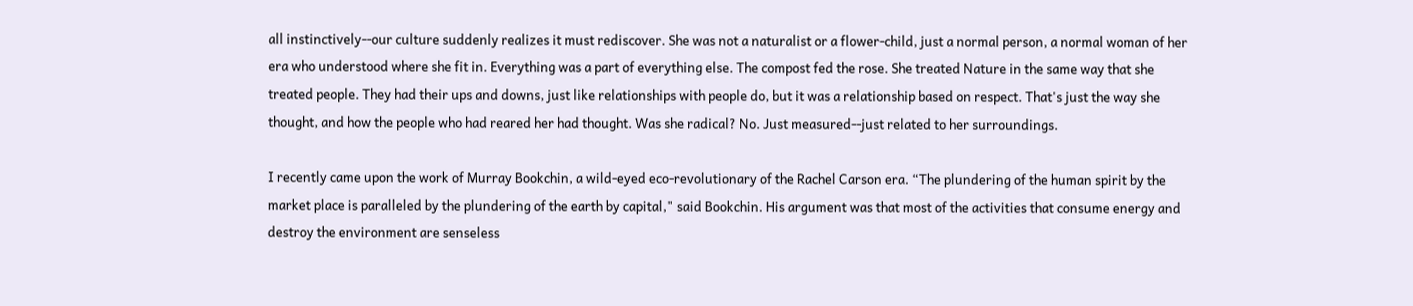all instinctively--our culture suddenly realizes it must rediscover. She was not a naturalist or a flower-child, just a normal person, a normal woman of her era who understood where she fit in. Everything was a part of everything else. The compost fed the rose. She treated Nature in the same way that she treated people. They had their ups and downs, just like relationships with people do, but it was a relationship based on respect. That's just the way she thought, and how the people who had reared her had thought. Was she radical? No. Just measured--just related to her surroundings.

I recently came upon the work of Murray Bookchin, a wild-eyed eco-revolutionary of the Rachel Carson era. “The plundering of the human spirit by the market place is paralleled by the plundering of the earth by capital," said Bookchin. His argument was that most of the activities that consume energy and destroy the environment are senseless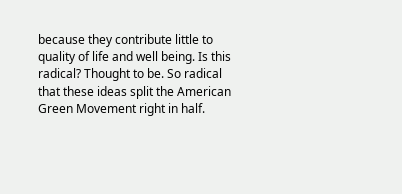because they contribute little to quality of life and well being. Is this radical? Thought to be. So radical that these ideas split the American Green Movement right in half.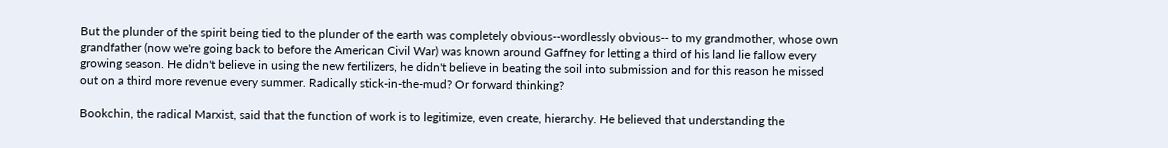But the plunder of the spirit being tied to the plunder of the earth was completely obvious--wordlessly obvious-- to my grandmother, whose own grandfather (now we're going back to before the American Civil War) was known around Gaffney for letting a third of his land lie fallow every growing season. He didn't believe in using the new fertilizers, he didn't believe in beating the soil into submission and for this reason he missed out on a third more revenue every summer. Radically stick-in-the-mud? Or forward thinking?

Bookchin, the radical Marxist, said that the function of work is to legitimize, even create, hierarchy. He believed that understanding the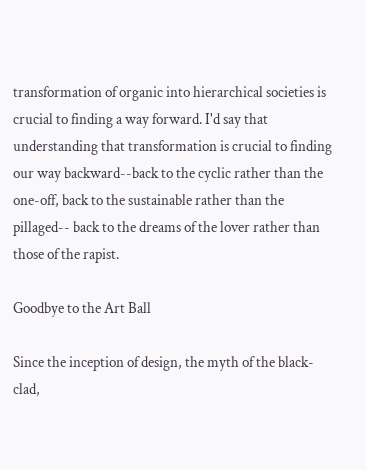transformation of organic into hierarchical societies is crucial to finding a way forward. I'd say that understanding that transformation is crucial to finding our way backward--back to the cyclic rather than the one-off, back to the sustainable rather than the pillaged-- back to the dreams of the lover rather than those of the rapist.

Goodbye to the Art Ball

Since the inception of design, the myth of the black-clad,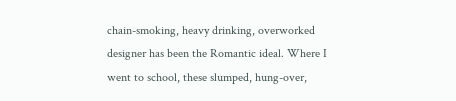chain-smoking, heavy drinking, overworked designer has been the Romantic ideal. Where I went to school, these slumped, hung-over,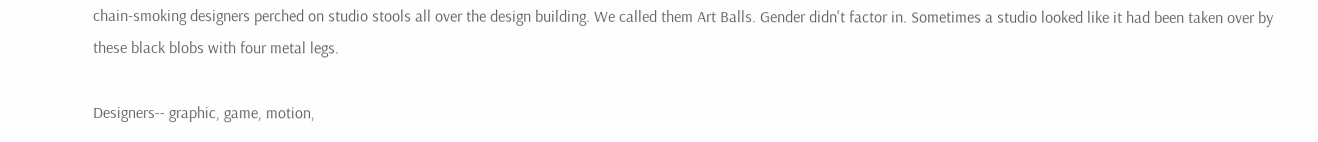chain-smoking designers perched on studio stools all over the design building. We called them Art Balls. Gender didn't factor in. Sometimes a studio looked like it had been taken over by these black blobs with four metal legs.

Designers-- graphic, game, motion,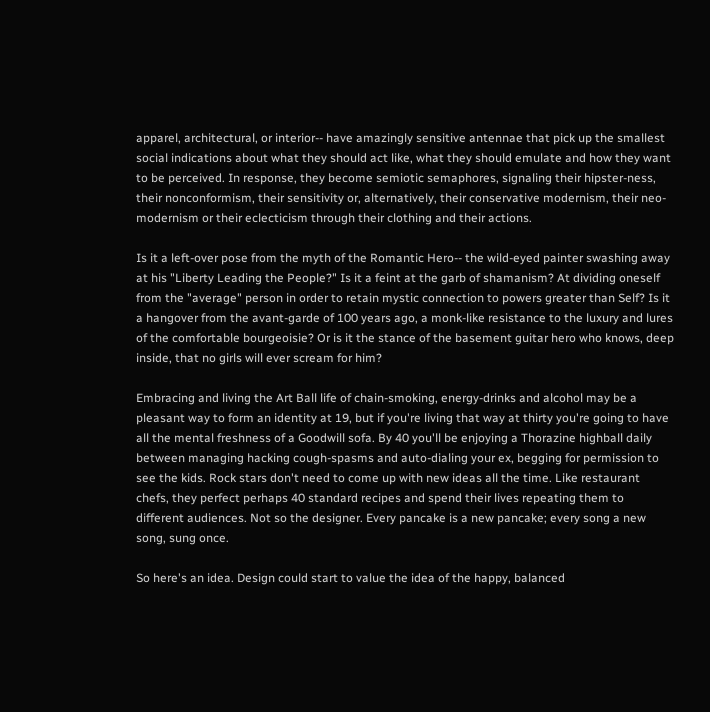apparel, architectural, or interior-- have amazingly sensitive antennae that pick up the smallest social indications about what they should act like, what they should emulate and how they want to be perceived. In response, they become semiotic semaphores, signaling their hipster-ness, their nonconformism, their sensitivity or, alternatively, their conservative modernism, their neo-modernism or their eclecticism through their clothing and their actions.

Is it a left-over pose from the myth of the Romantic Hero-- the wild-eyed painter swashing away at his "Liberty Leading the People?" Is it a feint at the garb of shamanism? At dividing oneself from the "average" person in order to retain mystic connection to powers greater than Self? Is it a hangover from the avant-garde of 100 years ago, a monk-like resistance to the luxury and lures of the comfortable bourgeoisie? Or is it the stance of the basement guitar hero who knows, deep inside, that no girls will ever scream for him?

Embracing and living the Art Ball life of chain-smoking, energy-drinks and alcohol may be a pleasant way to form an identity at 19, but if you're living that way at thirty you're going to have all the mental freshness of a Goodwill sofa. By 40 you'll be enjoying a Thorazine highball daily between managing hacking cough-spasms and auto-dialing your ex, begging for permission to see the kids. Rock stars don't need to come up with new ideas all the time. Like restaurant chefs, they perfect perhaps 40 standard recipes and spend their lives repeating them to different audiences. Not so the designer. Every pancake is a new pancake; every song a new song, sung once.

So here's an idea. Design could start to value the idea of the happy, balanced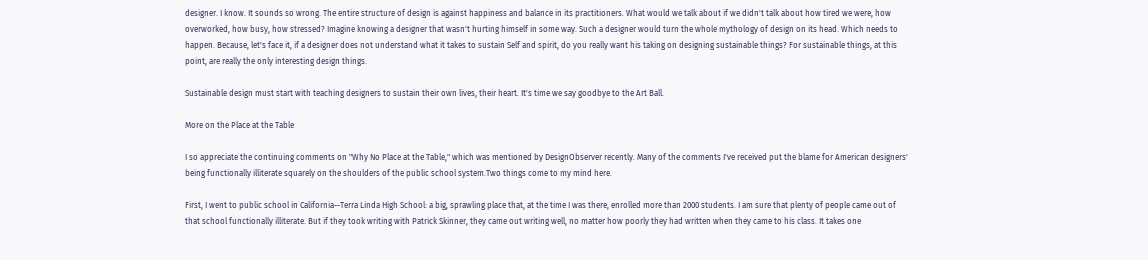designer. I know. It sounds so wrong. The entire structure of design is against happiness and balance in its practitioners. What would we talk about if we didn't talk about how tired we were, how overworked, how busy, how stressed? Imagine knowing a designer that wasn't hurting himself in some way. Such a designer would turn the whole mythology of design on its head. Which needs to happen. Because, let's face it, if a designer does not understand what it takes to sustain Self and spirit, do you really want his taking on designing sustainable things? For sustainable things, at this point, are really the only interesting design things.

Sustainable design must start with teaching designers to sustain their own lives, their heart. It's time we say goodbye to the Art Ball.

More on the Place at the Table

I so appreciate the continuing comments on "Why No Place at the Table," which was mentioned by DesignObserver recently. Many of the comments I've received put the blame for American designers' being functionally illiterate squarely on the shoulders of the public school system.Two things come to my mind here.

First, I went to public school in California--Terra Linda High School: a big, sprawling place that, at the time I was there, enrolled more than 2000 students. I am sure that plenty of people came out of that school functionally illiterate. But if they took writing with Patrick Skinner, they came out writing well, no matter how poorly they had written when they came to his class. It takes one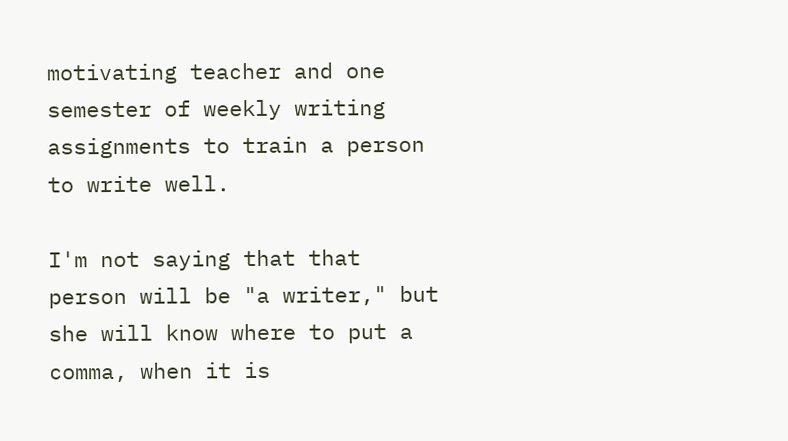motivating teacher and one semester of weekly writing assignments to train a person to write well.

I'm not saying that that person will be "a writer," but she will know where to put a comma, when it is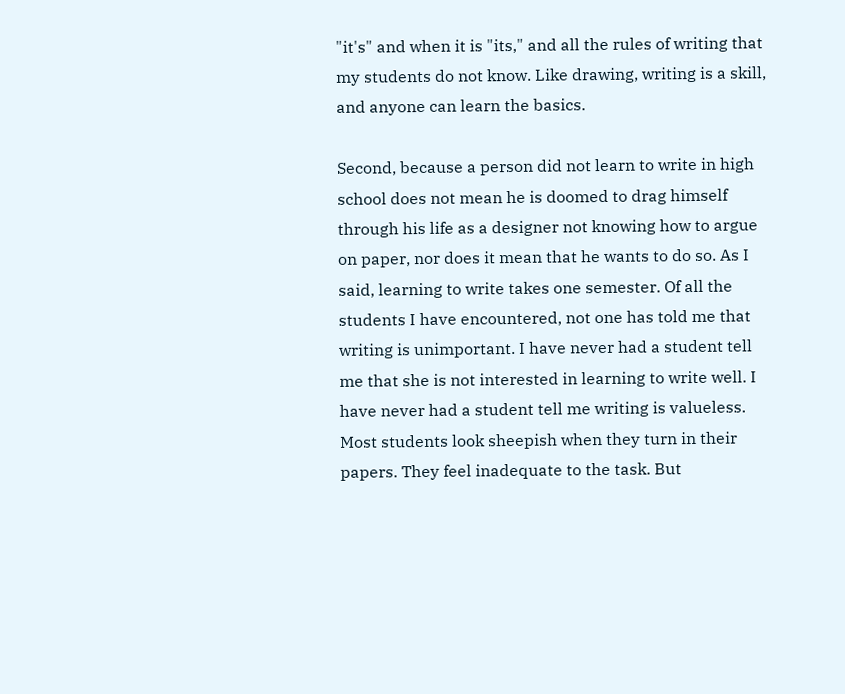"it's" and when it is "its," and all the rules of writing that my students do not know. Like drawing, writing is a skill, and anyone can learn the basics.

Second, because a person did not learn to write in high school does not mean he is doomed to drag himself through his life as a designer not knowing how to argue on paper, nor does it mean that he wants to do so. As I said, learning to write takes one semester. Of all the students I have encountered, not one has told me that writing is unimportant. I have never had a student tell me that she is not interested in learning to write well. I have never had a student tell me writing is valueless. Most students look sheepish when they turn in their papers. They feel inadequate to the task. But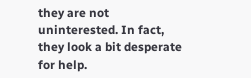they are not uninterested. In fact, they look a bit desperate for help.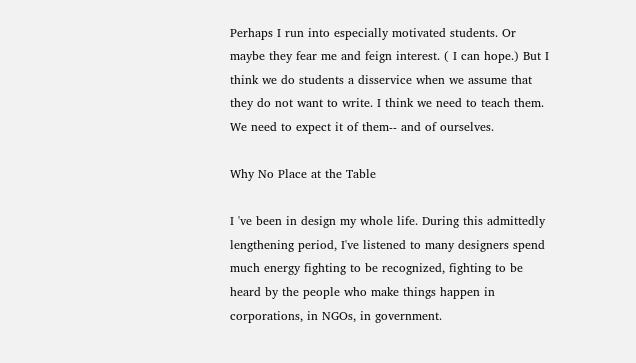Perhaps I run into especially motivated students. Or maybe they fear me and feign interest. ( I can hope.) But I think we do students a disservice when we assume that they do not want to write. I think we need to teach them. We need to expect it of them-- and of ourselves.

Why No Place at the Table

I 've been in design my whole life. During this admittedly lengthening period, I've listened to many designers spend much energy fighting to be recognized, fighting to be heard by the people who make things happen in corporations, in NGOs, in government.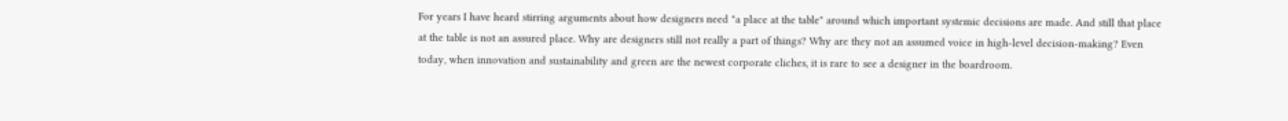For years I have heard stirring arguments about how designers need "a place at the table" around which important systemic decisions are made. And still that place at the table is not an assured place. Why are designers still not really a part of things? Why are they not an assumed voice in high-level decision-making? Even today, when innovation and sustainability and green are the newest corporate cliches, it is rare to see a designer in the boardroom.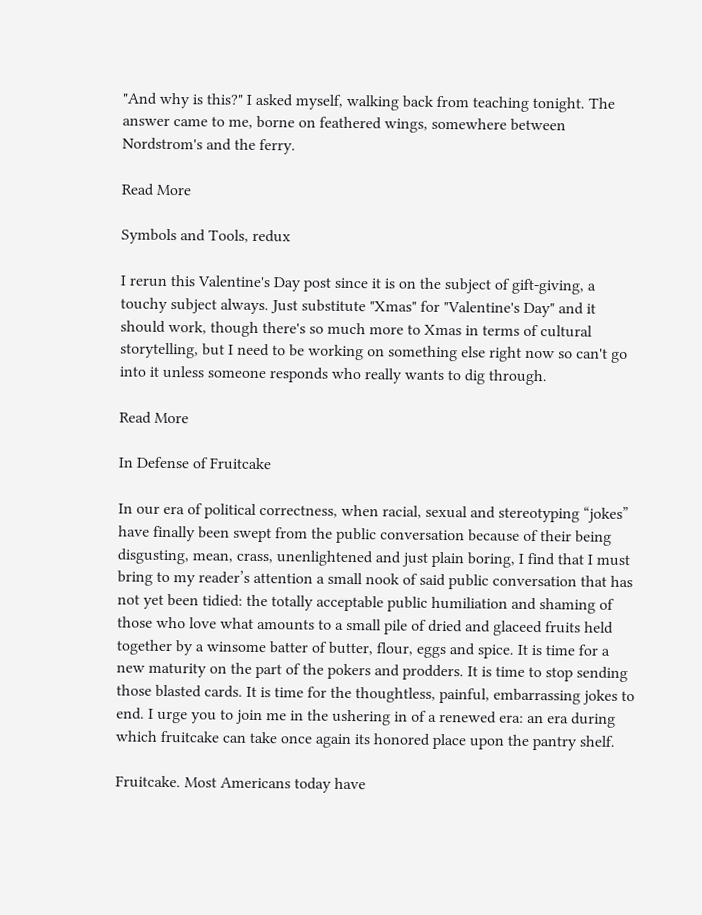"And why is this?" I asked myself, walking back from teaching tonight. The answer came to me, borne on feathered wings, somewhere between Nordstrom's and the ferry.

Read More

Symbols and Tools, redux

I rerun this Valentine's Day post since it is on the subject of gift-giving, a touchy subject always. Just substitute "Xmas" for "Valentine's Day" and it should work, though there's so much more to Xmas in terms of cultural storytelling, but I need to be working on something else right now so can't go into it unless someone responds who really wants to dig through.

Read More

In Defense of Fruitcake

In our era of political correctness, when racial, sexual and stereotyping “jokes” have finally been swept from the public conversation because of their being disgusting, mean, crass, unenlightened and just plain boring, I find that I must bring to my reader’s attention a small nook of said public conversation that has not yet been tidied: the totally acceptable public humiliation and shaming of those who love what amounts to a small pile of dried and glaceed fruits held together by a winsome batter of butter, flour, eggs and spice. It is time for a new maturity on the part of the pokers and prodders. It is time to stop sending those blasted cards. It is time for the thoughtless, painful, embarrassing jokes to end. I urge you to join me in the ushering in of a renewed era: an era during which fruitcake can take once again its honored place upon the pantry shelf.

Fruitcake. Most Americans today have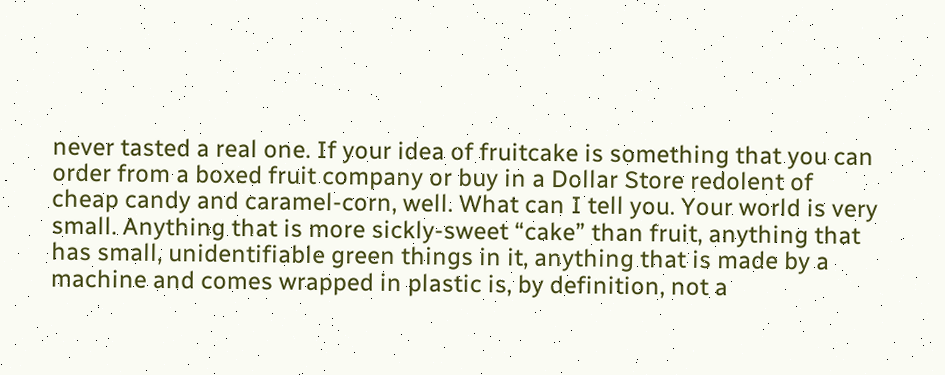never tasted a real one. If your idea of fruitcake is something that you can order from a boxed fruit company or buy in a Dollar Store redolent of cheap candy and caramel-corn, well. What can I tell you. Your world is very small. Anything that is more sickly-sweet “cake” than fruit, anything that has small, unidentifiable green things in it, anything that is made by a machine and comes wrapped in plastic is, by definition, not a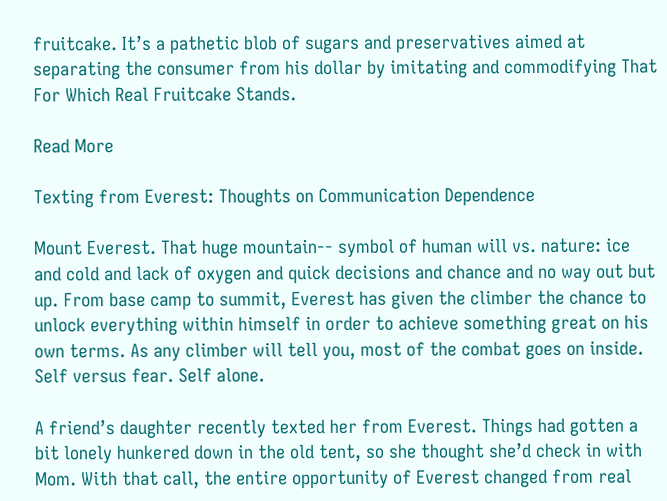fruitcake. It’s a pathetic blob of sugars and preservatives aimed at separating the consumer from his dollar by imitating and commodifying That For Which Real Fruitcake Stands.

Read More

Texting from Everest: Thoughts on Communication Dependence

Mount Everest. That huge mountain-- symbol of human will vs. nature: ice and cold and lack of oxygen and quick decisions and chance and no way out but up. From base camp to summit, Everest has given the climber the chance to unlock everything within himself in order to achieve something great on his own terms. As any climber will tell you, most of the combat goes on inside. Self versus fear. Self alone.

A friend’s daughter recently texted her from Everest. Things had gotten a bit lonely hunkered down in the old tent, so she thought she’d check in with Mom. With that call, the entire opportunity of Everest changed from real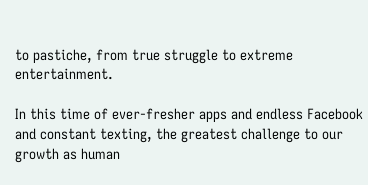to pastiche, from true struggle to extreme entertainment.

In this time of ever-fresher apps and endless Facebook and constant texting, the greatest challenge to our growth as human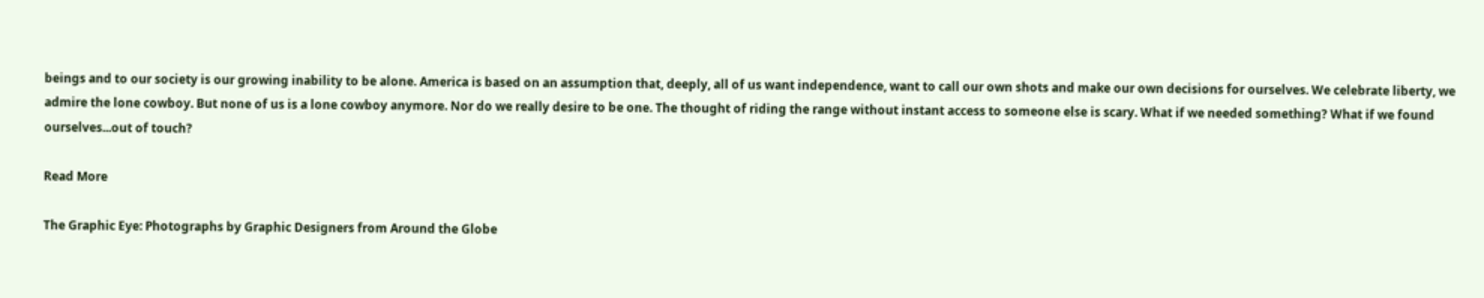beings and to our society is our growing inability to be alone. America is based on an assumption that, deeply, all of us want independence, want to call our own shots and make our own decisions for ourselves. We celebrate liberty, we admire the lone cowboy. But none of us is a lone cowboy anymore. Nor do we really desire to be one. The thought of riding the range without instant access to someone else is scary. What if we needed something? What if we found ourselves...out of touch?

Read More

The Graphic Eye: Photographs by Graphic Designers from Around the Globe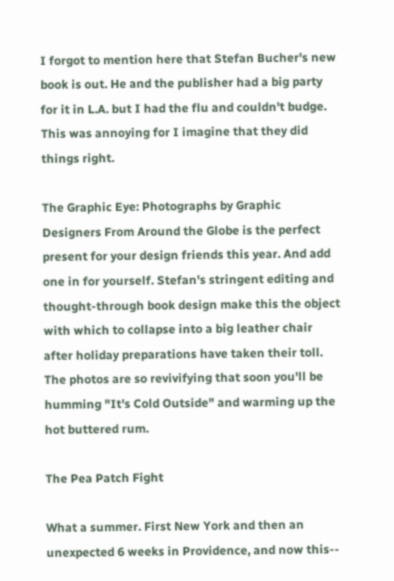I forgot to mention here that Stefan Bucher's new book is out. He and the publisher had a big party for it in L.A. but I had the flu and couldn't budge. This was annoying for I imagine that they did things right.

The Graphic Eye: Photographs by Graphic Designers From Around the Globe is the perfect present for your design friends this year. And add one in for yourself. Stefan's stringent editing and thought-through book design make this the object with which to collapse into a big leather chair after holiday preparations have taken their toll. The photos are so revivifying that soon you'll be humming "It's Cold Outside" and warming up the hot buttered rum.

The Pea Patch Fight

What a summer. First New York and then an unexpected 6 weeks in Providence, and now this--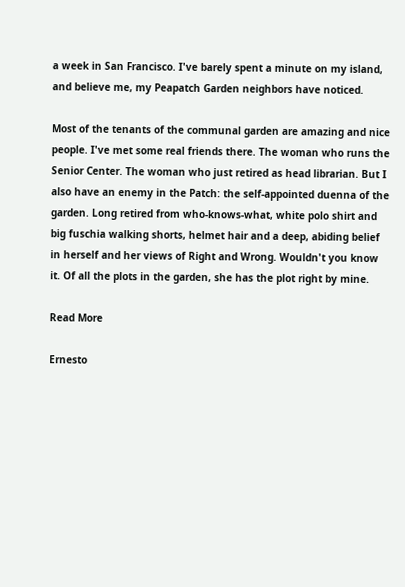a week in San Francisco. I've barely spent a minute on my island, and believe me, my Peapatch Garden neighbors have noticed.

Most of the tenants of the communal garden are amazing and nice people. I've met some real friends there. The woman who runs the Senior Center. The woman who just retired as head librarian. But I also have an enemy in the Patch: the self-appointed duenna of the garden. Long retired from who-knows-what, white polo shirt and big fuschia walking shorts, helmet hair and a deep, abiding belief in herself and her views of Right and Wrong. Wouldn't you know it. Of all the plots in the garden, she has the plot right by mine.

Read More

Ernesto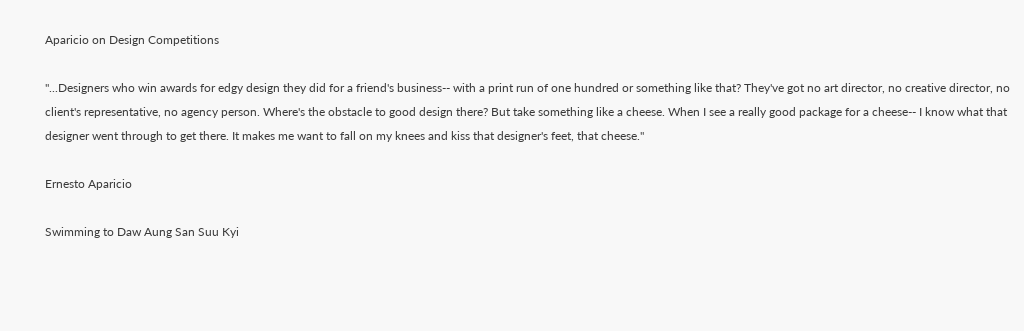Aparicio on Design Competitions

"...Designers who win awards for edgy design they did for a friend's business-- with a print run of one hundred or something like that? They've got no art director, no creative director, no client's representative, no agency person. Where's the obstacle to good design there? But take something like a cheese. When I see a really good package for a cheese-- I know what that designer went through to get there. It makes me want to fall on my knees and kiss that designer's feet, that cheese."

Ernesto Aparicio

Swimming to Daw Aung San Suu Kyi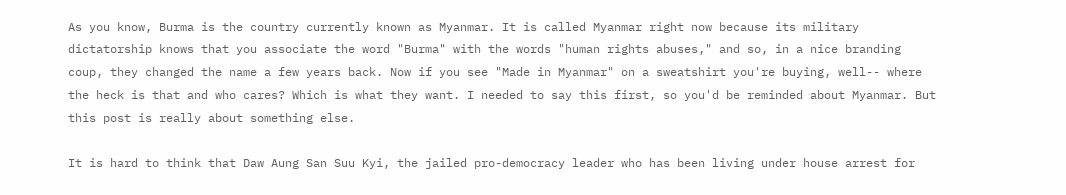As you know, Burma is the country currently known as Myanmar. It is called Myanmar right now because its military dictatorship knows that you associate the word "Burma" with the words "human rights abuses," and so, in a nice branding coup, they changed the name a few years back. Now if you see "Made in Myanmar" on a sweatshirt you're buying, well-- where the heck is that and who cares? Which is what they want. I needed to say this first, so you'd be reminded about Myanmar. But this post is really about something else.

It is hard to think that Daw Aung San Suu Kyi, the jailed pro-democracy leader who has been living under house arrest for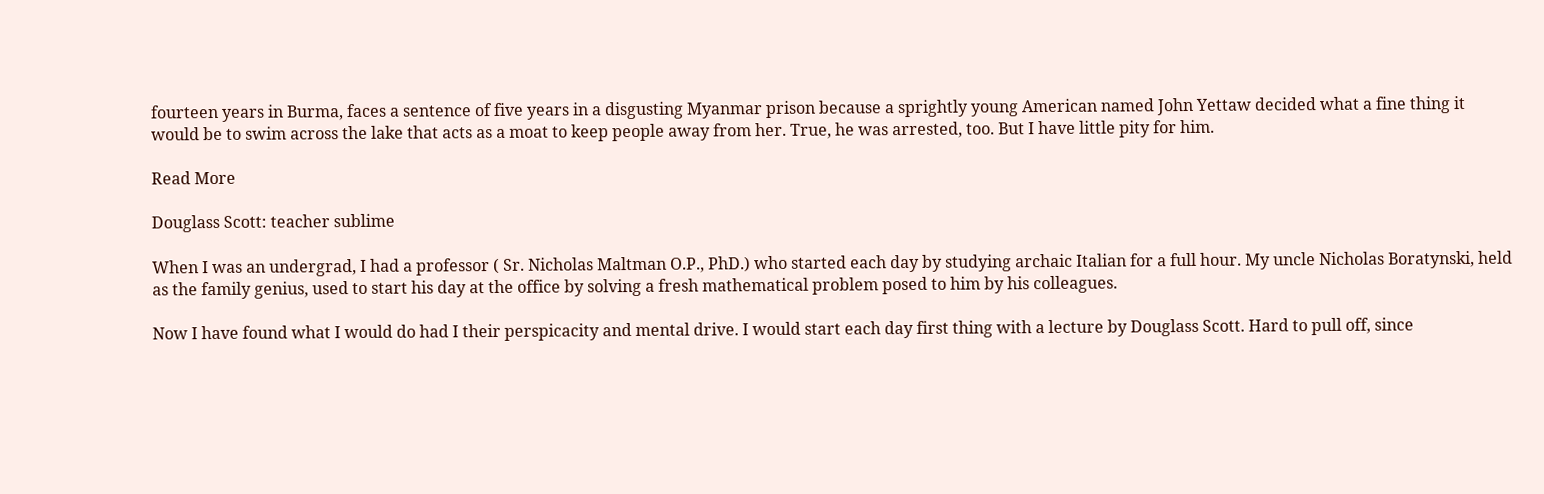fourteen years in Burma, faces a sentence of five years in a disgusting Myanmar prison because a sprightly young American named John Yettaw decided what a fine thing it would be to swim across the lake that acts as a moat to keep people away from her. True, he was arrested, too. But I have little pity for him.

Read More

Douglass Scott: teacher sublime

When I was an undergrad, I had a professor ( Sr. Nicholas Maltman O.P., PhD.) who started each day by studying archaic Italian for a full hour. My uncle Nicholas Boratynski, held as the family genius, used to start his day at the office by solving a fresh mathematical problem posed to him by his colleagues.

Now I have found what I would do had I their perspicacity and mental drive. I would start each day first thing with a lecture by Douglass Scott. Hard to pull off, since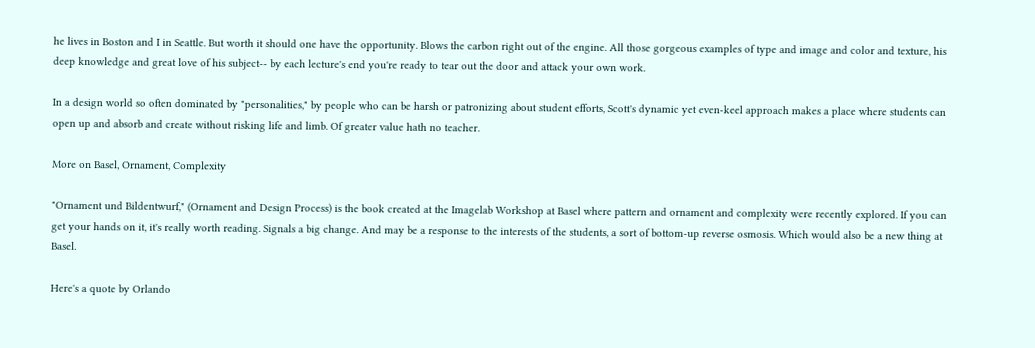he lives in Boston and I in Seattle. But worth it should one have the opportunity. Blows the carbon right out of the engine. All those gorgeous examples of type and image and color and texture, his deep knowledge and great love of his subject-- by each lecture's end you're ready to tear out the door and attack your own work.

In a design world so often dominated by "personalities," by people who can be harsh or patronizing about student efforts, Scott's dynamic yet even-keel approach makes a place where students can open up and absorb and create without risking life and limb. Of greater value hath no teacher.

More on Basel, Ornament, Complexity

"Ornament und Bildentwurf," (Ornament and Design Process) is the book created at the Imagelab Workshop at Basel where pattern and ornament and complexity were recently explored. If you can get your hands on it, it's really worth reading. Signals a big change. And may be a response to the interests of the students, a sort of bottom-up reverse osmosis. Which would also be a new thing at Basel.

Here's a quote by Orlando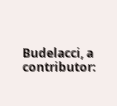Budelacci, a contributor: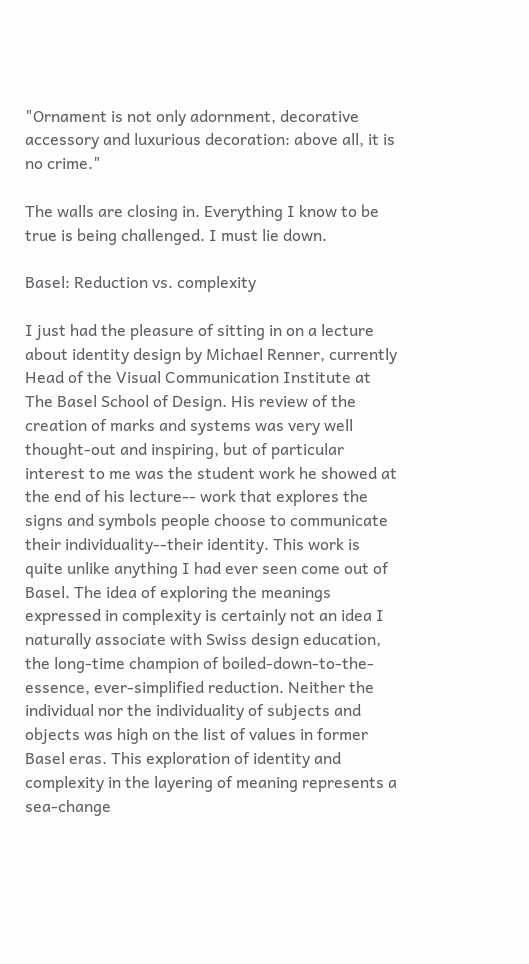"Ornament is not only adornment, decorative accessory and luxurious decoration: above all, it is no crime."

The walls are closing in. Everything I know to be true is being challenged. I must lie down.

Basel: Reduction vs. complexity

I just had the pleasure of sitting in on a lecture about identity design by Michael Renner, currently Head of the Visual Communication Institute at The Basel School of Design. His review of the creation of marks and systems was very well thought-out and inspiring, but of particular interest to me was the student work he showed at the end of his lecture-- work that explores the signs and symbols people choose to communicate their individuality--their identity. This work is quite unlike anything I had ever seen come out of Basel. The idea of exploring the meanings expressed in complexity is certainly not an idea I naturally associate with Swiss design education, the long-time champion of boiled-down-to-the-essence, ever-simplified reduction. Neither the individual nor the individuality of subjects and objects was high on the list of values in former Basel eras. This exploration of identity and complexity in the layering of meaning represents a sea-change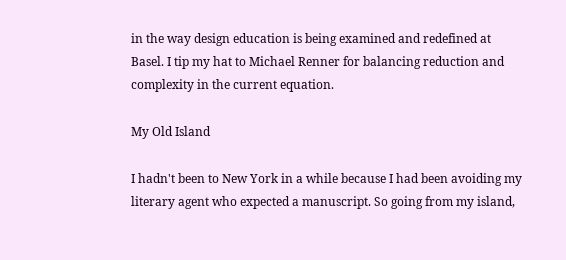in the way design education is being examined and redefined at Basel. I tip my hat to Michael Renner for balancing reduction and complexity in the current equation.

My Old Island

I hadn't been to New York in a while because I had been avoiding my literary agent who expected a manuscript. So going from my island,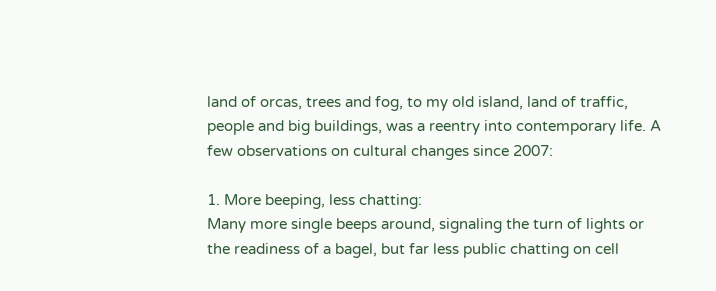land of orcas, trees and fog, to my old island, land of traffic, people and big buildings, was a reentry into contemporary life. A few observations on cultural changes since 2007:

1. More beeping, less chatting:
Many more single beeps around, signaling the turn of lights or the readiness of a bagel, but far less public chatting on cell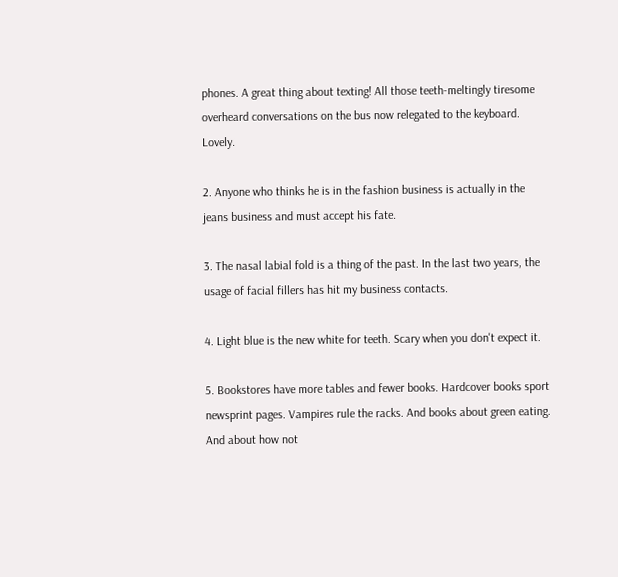phones. A great thing about texting! All those teeth-meltingly tiresome overheard conversations on the bus now relegated to the keyboard. Lovely.

2. Anyone who thinks he is in the fashion business is actually in the jeans business and must accept his fate.

3. The nasal labial fold is a thing of the past. In the last two years, the usage of facial fillers has hit my business contacts.

4. Light blue is the new white for teeth. Scary when you don't expect it.

5. Bookstores have more tables and fewer books. Hardcover books sport newsprint pages. Vampires rule the racks. And books about green eating. And about how not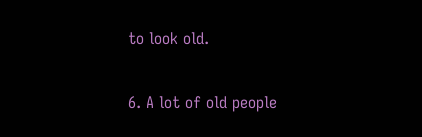to look old.

6. A lot of old people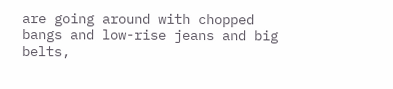are going around with chopped bangs and low-rise jeans and big belts,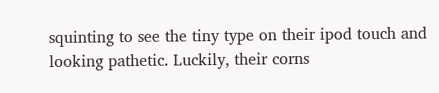squinting to see the tiny type on their ipod touch and looking pathetic. Luckily, their corns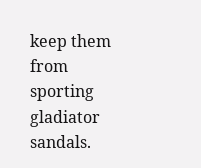keep them from sporting gladiator sandals.